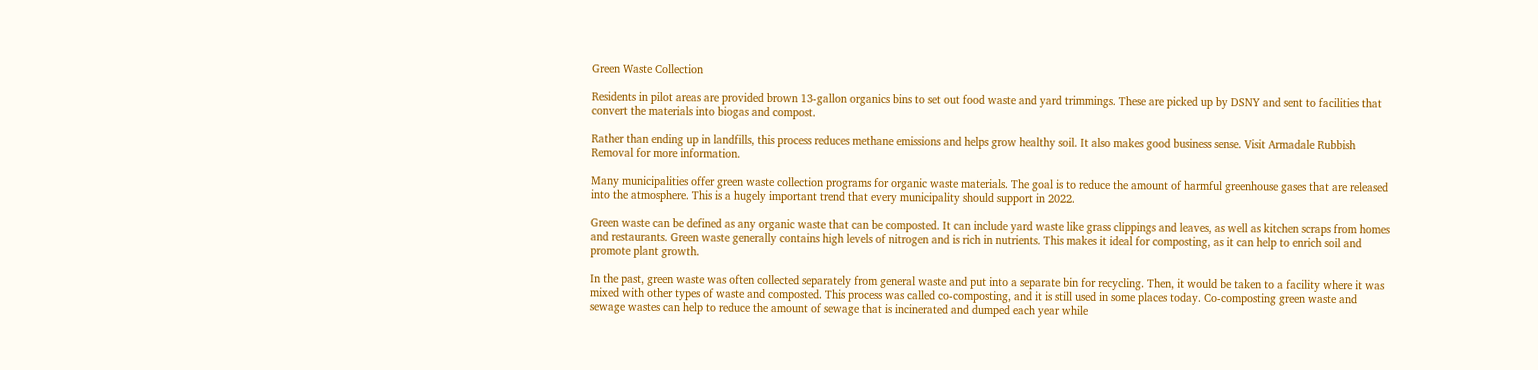Green Waste Collection

Residents in pilot areas are provided brown 13-gallon organics bins to set out food waste and yard trimmings. These are picked up by DSNY and sent to facilities that convert the materials into biogas and compost.

Rather than ending up in landfills, this process reduces methane emissions and helps grow healthy soil. It also makes good business sense. Visit Armadale Rubbish Removal for more information.

Many municipalities offer green waste collection programs for organic waste materials. The goal is to reduce the amount of harmful greenhouse gases that are released into the atmosphere. This is a hugely important trend that every municipality should support in 2022.

Green waste can be defined as any organic waste that can be composted. It can include yard waste like grass clippings and leaves, as well as kitchen scraps from homes and restaurants. Green waste generally contains high levels of nitrogen and is rich in nutrients. This makes it ideal for composting, as it can help to enrich soil and promote plant growth.

In the past, green waste was often collected separately from general waste and put into a separate bin for recycling. Then, it would be taken to a facility where it was mixed with other types of waste and composted. This process was called co-composting, and it is still used in some places today. Co-composting green waste and sewage wastes can help to reduce the amount of sewage that is incinerated and dumped each year while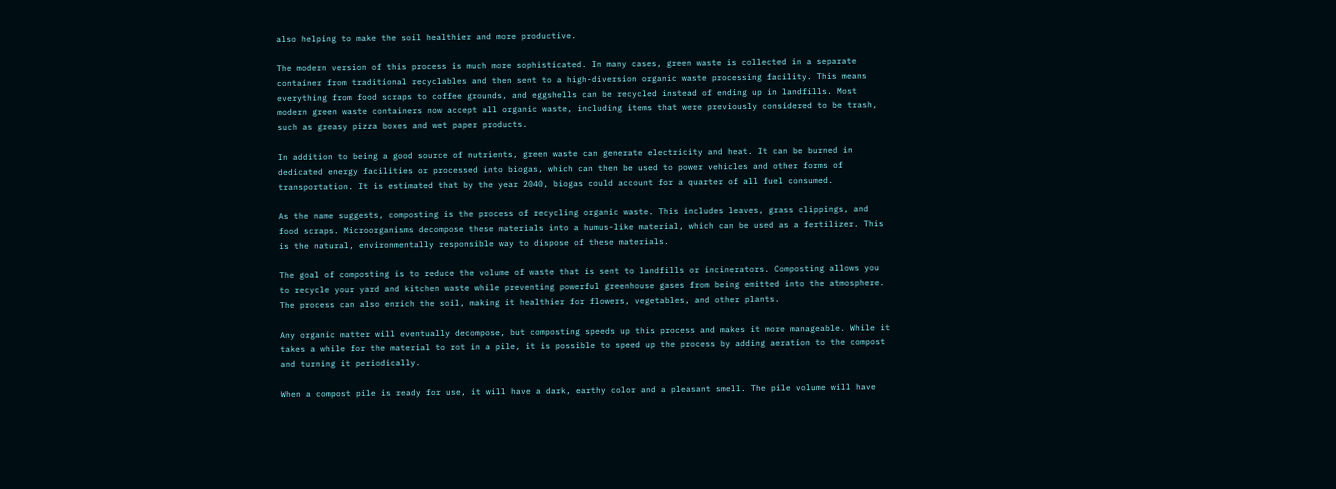also helping to make the soil healthier and more productive.

The modern version of this process is much more sophisticated. In many cases, green waste is collected in a separate container from traditional recyclables and then sent to a high-diversion organic waste processing facility. This means everything from food scraps to coffee grounds, and eggshells can be recycled instead of ending up in landfills. Most modern green waste containers now accept all organic waste, including items that were previously considered to be trash, such as greasy pizza boxes and wet paper products.

In addition to being a good source of nutrients, green waste can generate electricity and heat. It can be burned in dedicated energy facilities or processed into biogas, which can then be used to power vehicles and other forms of transportation. It is estimated that by the year 2040, biogas could account for a quarter of all fuel consumed.

As the name suggests, composting is the process of recycling organic waste. This includes leaves, grass clippings, and food scraps. Microorganisms decompose these materials into a humus-like material, which can be used as a fertilizer. This is the natural, environmentally responsible way to dispose of these materials.

The goal of composting is to reduce the volume of waste that is sent to landfills or incinerators. Composting allows you to recycle your yard and kitchen waste while preventing powerful greenhouse gases from being emitted into the atmosphere. The process can also enrich the soil, making it healthier for flowers, vegetables, and other plants.

Any organic matter will eventually decompose, but composting speeds up this process and makes it more manageable. While it takes a while for the material to rot in a pile, it is possible to speed up the process by adding aeration to the compost and turning it periodically.

When a compost pile is ready for use, it will have a dark, earthy color and a pleasant smell. The pile volume will have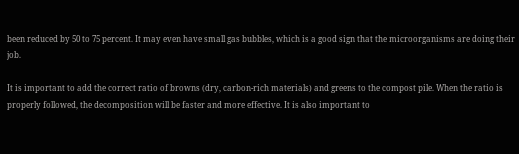been reduced by 50 to 75 percent. It may even have small gas bubbles, which is a good sign that the microorganisms are doing their job.

It is important to add the correct ratio of browns (dry, carbon-rich materials) and greens to the compost pile. When the ratio is properly followed, the decomposition will be faster and more effective. It is also important to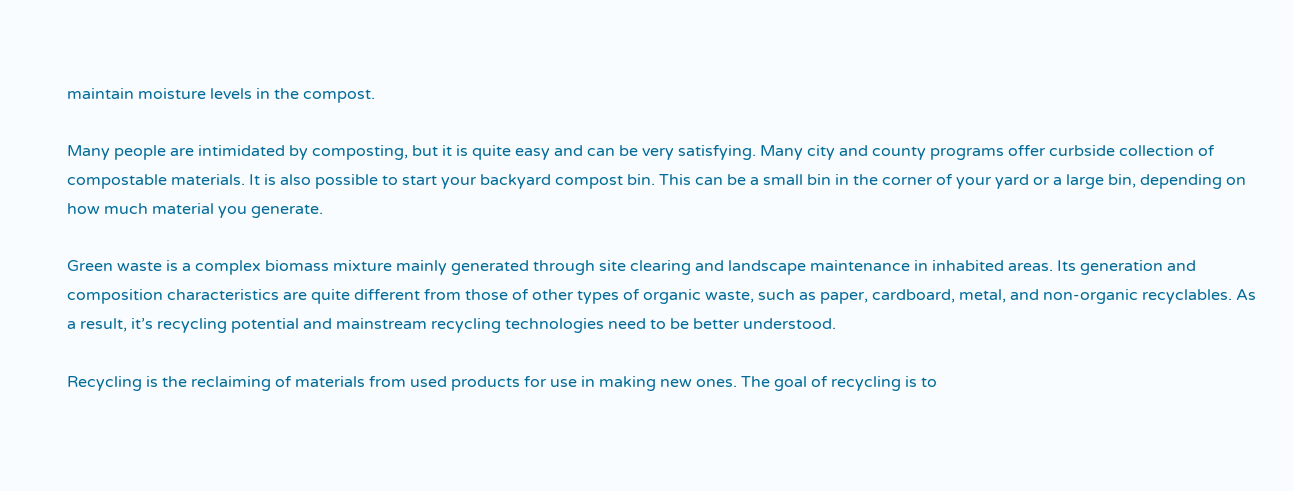maintain moisture levels in the compost.

Many people are intimidated by composting, but it is quite easy and can be very satisfying. Many city and county programs offer curbside collection of compostable materials. It is also possible to start your backyard compost bin. This can be a small bin in the corner of your yard or a large bin, depending on how much material you generate.

Green waste is a complex biomass mixture mainly generated through site clearing and landscape maintenance in inhabited areas. Its generation and composition characteristics are quite different from those of other types of organic waste, such as paper, cardboard, metal, and non-organic recyclables. As a result, it’s recycling potential and mainstream recycling technologies need to be better understood.

Recycling is the reclaiming of materials from used products for use in making new ones. The goal of recycling is to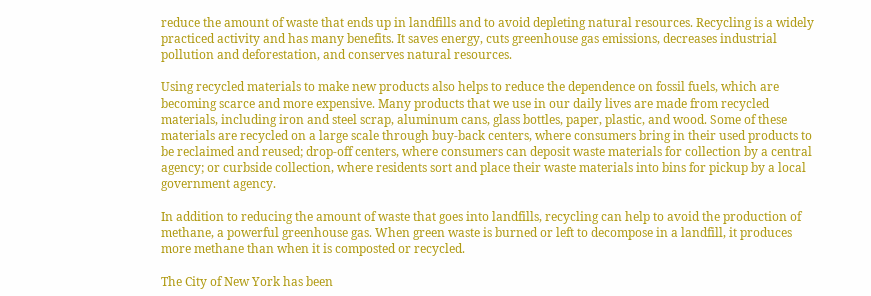reduce the amount of waste that ends up in landfills and to avoid depleting natural resources. Recycling is a widely practiced activity and has many benefits. It saves energy, cuts greenhouse gas emissions, decreases industrial pollution and deforestation, and conserves natural resources.

Using recycled materials to make new products also helps to reduce the dependence on fossil fuels, which are becoming scarce and more expensive. Many products that we use in our daily lives are made from recycled materials, including iron and steel scrap, aluminum cans, glass bottles, paper, plastic, and wood. Some of these materials are recycled on a large scale through buy-back centers, where consumers bring in their used products to be reclaimed and reused; drop-off centers, where consumers can deposit waste materials for collection by a central agency; or curbside collection, where residents sort and place their waste materials into bins for pickup by a local government agency.

In addition to reducing the amount of waste that goes into landfills, recycling can help to avoid the production of methane, a powerful greenhouse gas. When green waste is burned or left to decompose in a landfill, it produces more methane than when it is composted or recycled.

The City of New York has been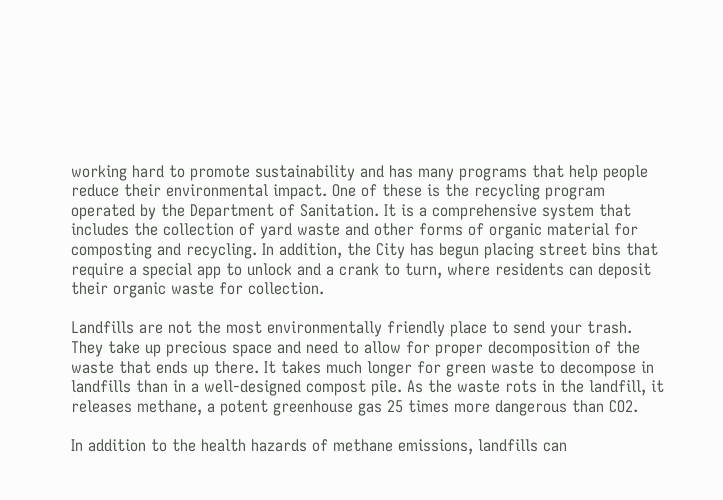working hard to promote sustainability and has many programs that help people reduce their environmental impact. One of these is the recycling program operated by the Department of Sanitation. It is a comprehensive system that includes the collection of yard waste and other forms of organic material for composting and recycling. In addition, the City has begun placing street bins that require a special app to unlock and a crank to turn, where residents can deposit their organic waste for collection.

Landfills are not the most environmentally friendly place to send your trash. They take up precious space and need to allow for proper decomposition of the waste that ends up there. It takes much longer for green waste to decompose in landfills than in a well-designed compost pile. As the waste rots in the landfill, it releases methane, a potent greenhouse gas 25 times more dangerous than CO2.

In addition to the health hazards of methane emissions, landfills can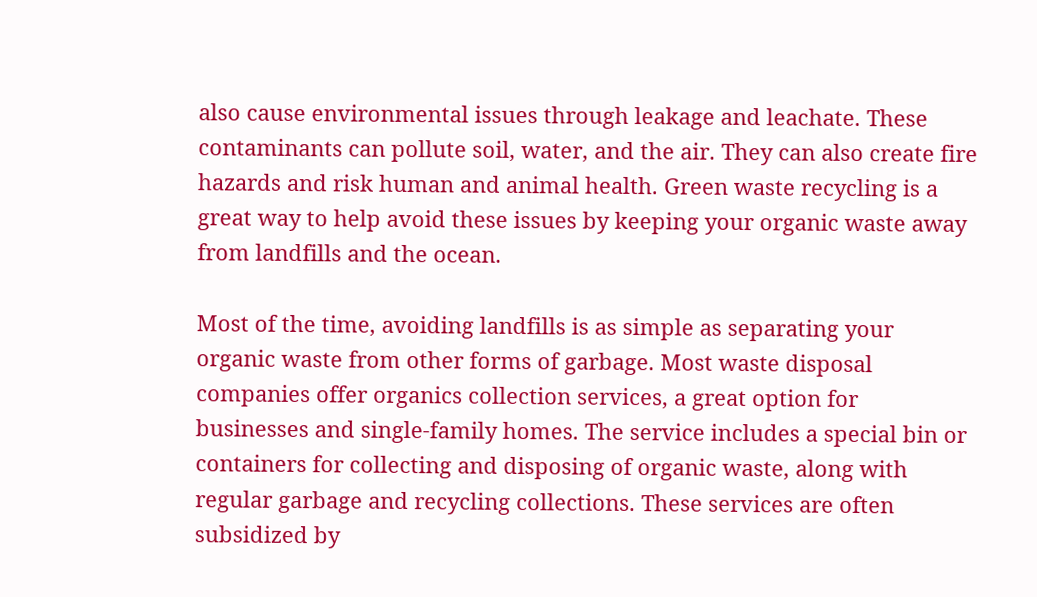also cause environmental issues through leakage and leachate. These contaminants can pollute soil, water, and the air. They can also create fire hazards and risk human and animal health. Green waste recycling is a great way to help avoid these issues by keeping your organic waste away from landfills and the ocean.

Most of the time, avoiding landfills is as simple as separating your organic waste from other forms of garbage. Most waste disposal companies offer organics collection services, a great option for businesses and single-family homes. The service includes a special bin or containers for collecting and disposing of organic waste, along with regular garbage and recycling collections. These services are often subsidized by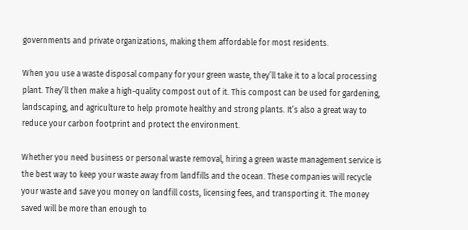governments and private organizations, making them affordable for most residents.

When you use a waste disposal company for your green waste, they’ll take it to a local processing plant. They’ll then make a high-quality compost out of it. This compost can be used for gardening, landscaping, and agriculture to help promote healthy and strong plants. It’s also a great way to reduce your carbon footprint and protect the environment.

Whether you need business or personal waste removal, hiring a green waste management service is the best way to keep your waste away from landfills and the ocean. These companies will recycle your waste and save you money on landfill costs, licensing fees, and transporting it. The money saved will be more than enough to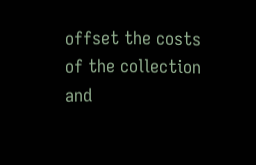offset the costs of the collection and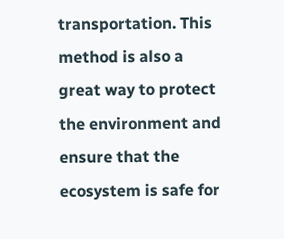transportation. This method is also a great way to protect the environment and ensure that the ecosystem is safe for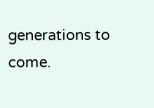generations to come.